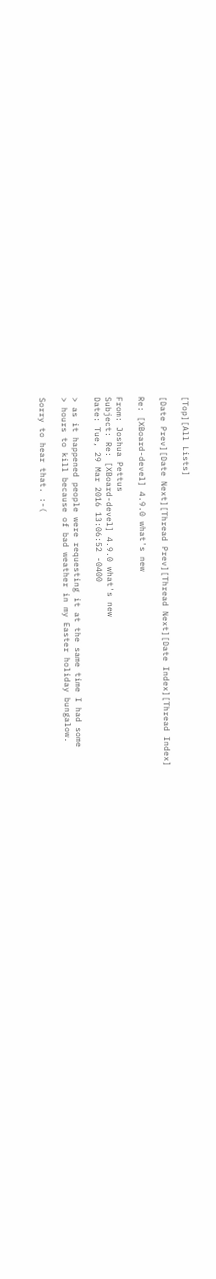[Top][All Lists]

[Date Prev][Date Next][Thread Prev][Thread Next][Date Index][Thread Index]

Re: [XBoard-devel] 4.9.0 what's new

From: Joshua Pettus
Subject: Re: [XBoard-devel] 4.9.0 what's new
Date: Tue, 29 Mar 2016 13:06:52 -0400

> as it happened people were requesting it at the same time I had some
> hours to kill because of bad weather in my Easter holiday bungalow.

Sorry to hear that. :-(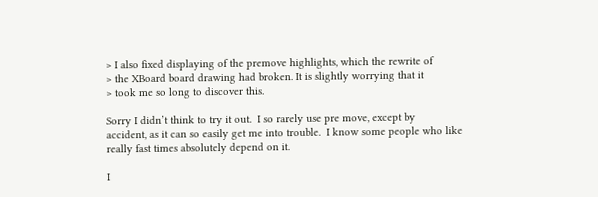> I also fixed displaying of the premove highlights, which the rewrite of
> the XBoard board drawing had broken. It is slightly worrying that it
> took me so long to discover this.

Sorry I didn’t think to try it out.  I so rarely use pre move, except by
accident, as it can so easily get me into trouble.  I know some people who like
really fast times absolutely depend on it.

I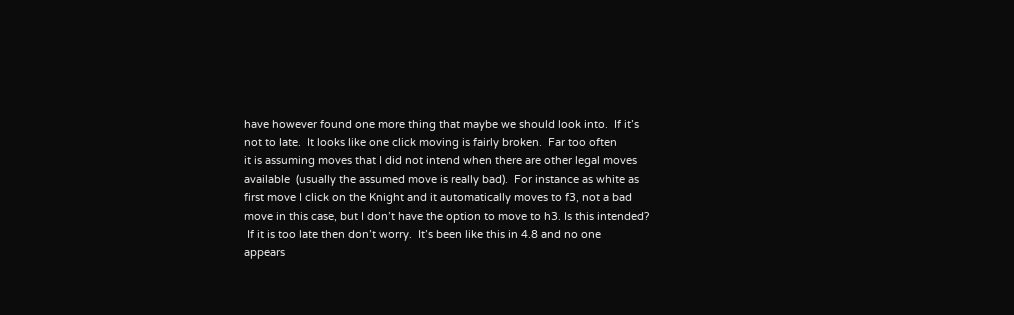have however found one more thing that maybe we should look into.  If it’s
not to late.  It looks like one click moving is fairly broken.  Far too often
it is assuming moves that I did not intend when there are other legal moves
available  (usually the assumed move is really bad).  For instance as white as
first move I click on the Knight and it automatically moves to f3, not a bad
move in this case, but I don’t have the option to move to h3. Is this intended?
 If it is too late then don’t worry.  It’s been like this in 4.8 and no one
appears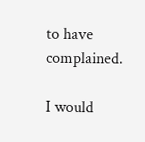to have complained.

I would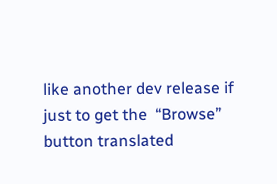like another dev release if just to get the  “Browse” button translated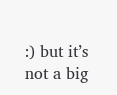:) but it’s not a big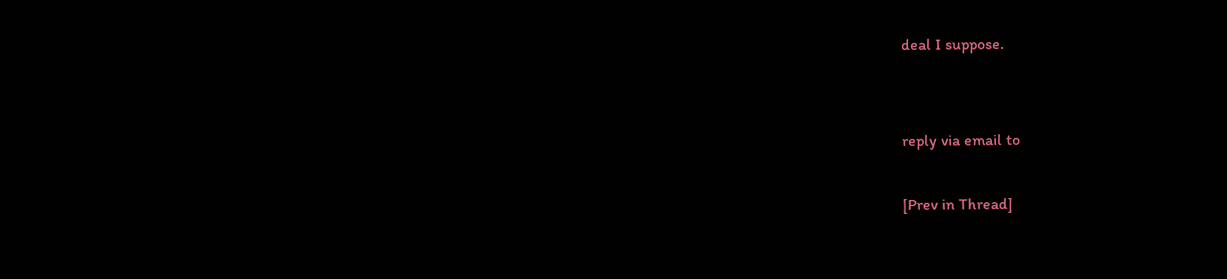deal I suppose.


reply via email to

[Prev in Thread]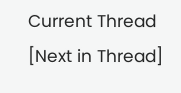Current Thread [Next in Thread]